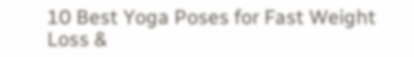10 Best Yoga Poses for Fast Weight Loss &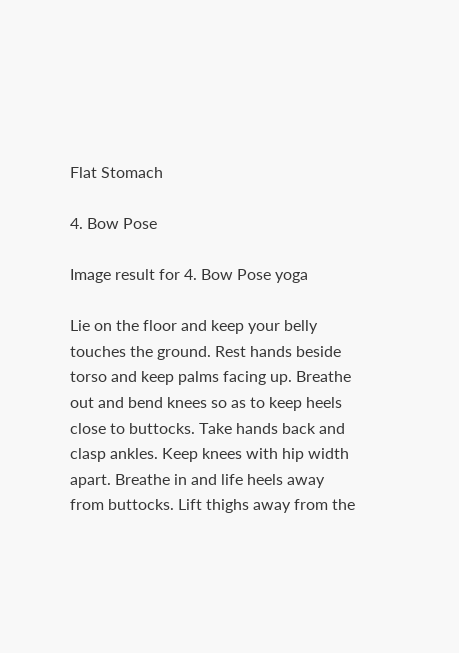Flat Stomach

4. Bow Pose

Image result for 4. Bow Pose yoga

Lie on the floor and keep your belly touches the ground. Rest hands beside torso and keep palms facing up. Breathe out and bend knees so as to keep heels close to buttocks. Take hands back and clasp ankles. Keep knees with hip width apart. Breathe in and life heels away from buttocks. Lift thighs away from the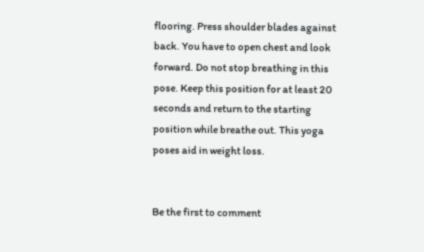flooring. Press shoulder blades against back. You have to open chest and look forward. Do not stop breathing in this pose. Keep this position for at least 20 seconds and return to the starting position while breathe out. This yoga poses aid in weight loss.


Be the first to comment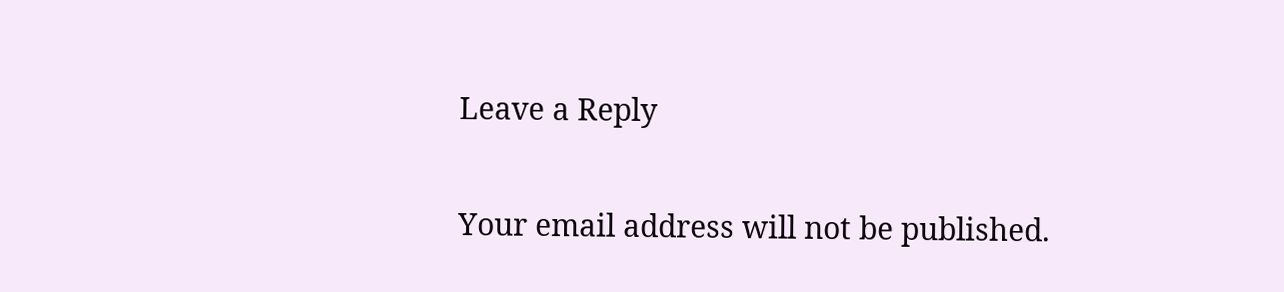Leave a Reply

Your email address will not be published.